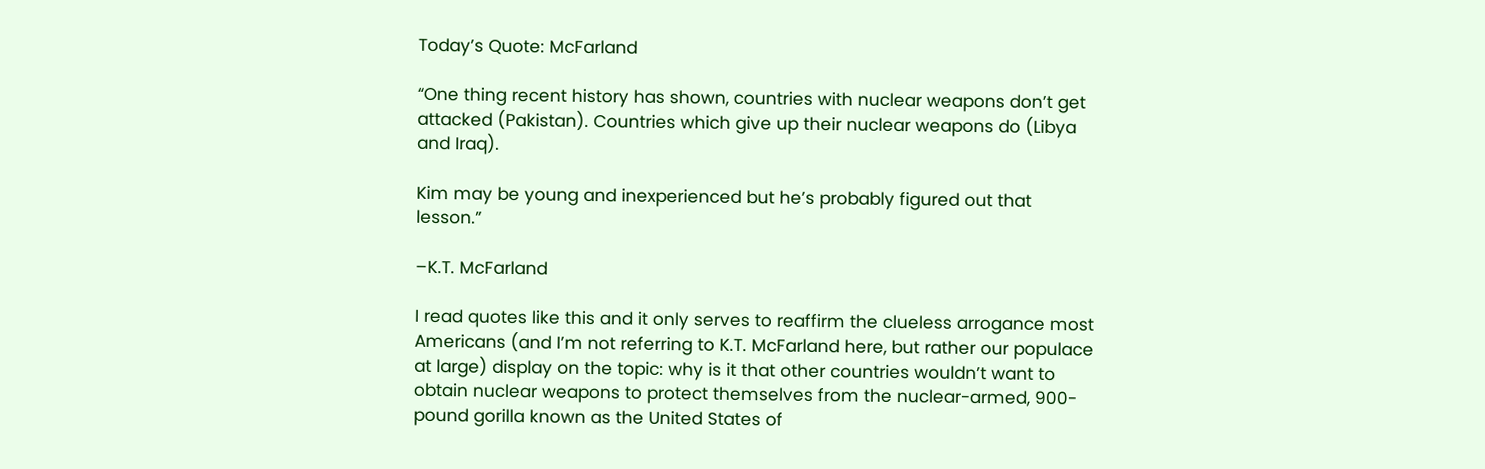Today’s Quote: McFarland

“One thing recent history has shown, countries with nuclear weapons don’t get attacked (Pakistan). Countries which give up their nuclear weapons do (Libya and Iraq).

Kim may be young and inexperienced but he’s probably figured out that lesson.”

–K.T. McFarland

I read quotes like this and it only serves to reaffirm the clueless arrogance most Americans (and I’m not referring to K.T. McFarland here, but rather our populace at large) display on the topic: why is it that other countries wouldn’t want to obtain nuclear weapons to protect themselves from the nuclear-armed, 900-pound gorilla known as the United States of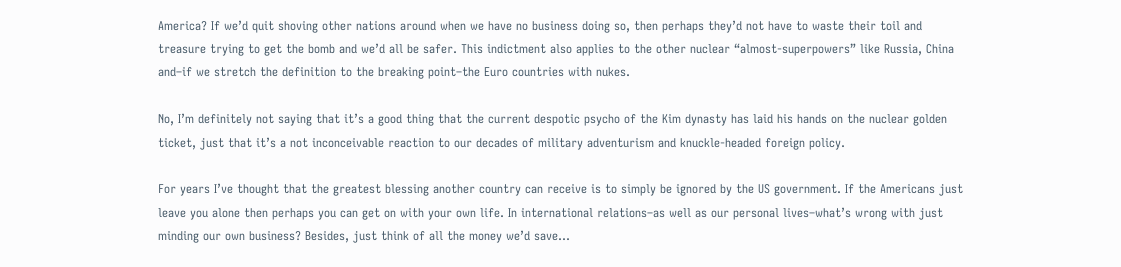America? If we’d quit shoving other nations around when we have no business doing so, then perhaps they’d not have to waste their toil and treasure trying to get the bomb and we’d all be safer. This indictment also applies to the other nuclear “almost-superpowers” like Russia, China and–if we stretch the definition to the breaking point–the Euro countries with nukes.

No, I’m definitely not saying that it’s a good thing that the current despotic psycho of the Kim dynasty has laid his hands on the nuclear golden ticket, just that it’s a not inconceivable reaction to our decades of military adventurism and knuckle-headed foreign policy.

For years I’ve thought that the greatest blessing another country can receive is to simply be ignored by the US government. If the Americans just leave you alone then perhaps you can get on with your own life. In international relations–as well as our personal lives–what’s wrong with just minding our own business? Besides, just think of all the money we’d save…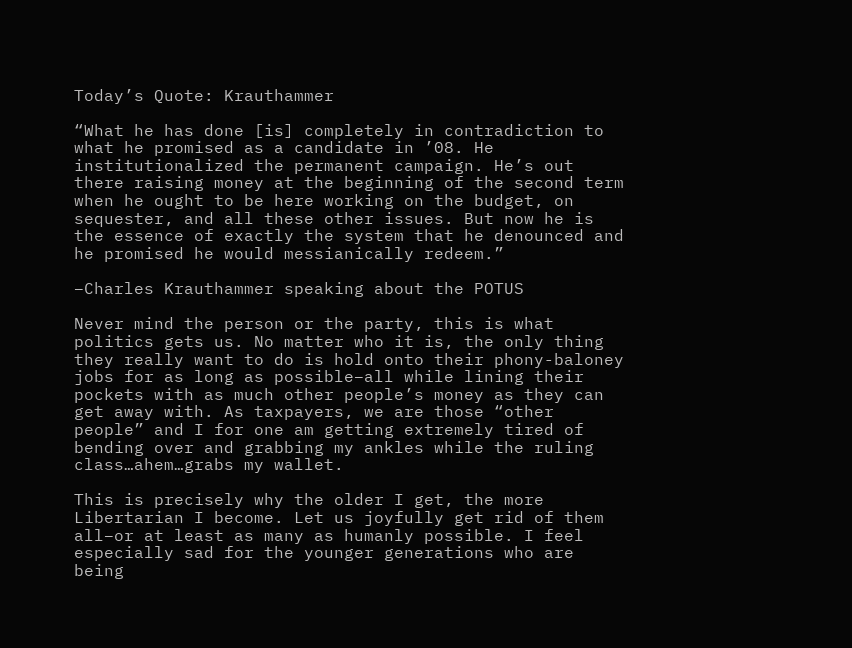Today’s Quote: Krauthammer

“What he has done [is] completely in contradiction to what he promised as a candidate in ’08. He institutionalized the permanent campaign. He’s out there raising money at the beginning of the second term when he ought to be here working on the budget, on sequester, and all these other issues. But now he is the essence of exactly the system that he denounced and he promised he would messianically redeem.”

–Charles Krauthammer speaking about the POTUS

Never mind the person or the party, this is what politics gets us. No matter who it is, the only thing they really want to do is hold onto their phony-baloney jobs for as long as possible–all while lining their pockets with as much other people’s money as they can get away with. As taxpayers, we are those “other people” and I for one am getting extremely tired of bending over and grabbing my ankles while the ruling class…ahem…grabs my wallet.

This is precisely why the older I get, the more Libertarian I become. Let us joyfully get rid of them all–or at least as many as humanly possible. I feel especially sad for the younger generations who are being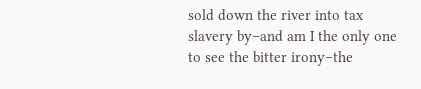sold down the river into tax slavery by–and am I the only one to see the bitter irony–the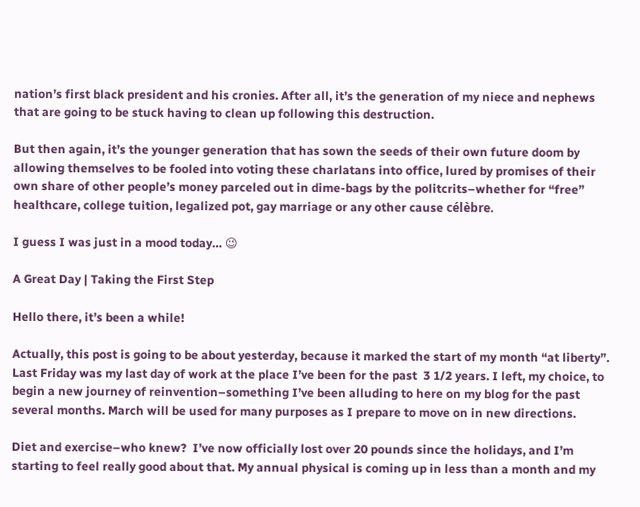nation’s first black president and his cronies. After all, it’s the generation of my niece and nephews that are going to be stuck having to clean up following this destruction.

But then again, it’s the younger generation that has sown the seeds of their own future doom by allowing themselves to be fooled into voting these charlatans into office, lured by promises of their own share of other people’s money parceled out in dime-bags by the politcrits–whether for “free” healthcare, college tuition, legalized pot, gay marriage or any other cause célèbre.

I guess I was just in a mood today… 😉

A Great Day | Taking the First Step

Hello there, it’s been a while!

Actually, this post is going to be about yesterday, because it marked the start of my month “at liberty”. Last Friday was my last day of work at the place I’ve been for the past  3 1/2 years. I left, my choice, to begin a new journey of reinvention–something I’ve been alluding to here on my blog for the past several months. March will be used for many purposes as I prepare to move on in new directions.

Diet and exercise–who knew?  I’ve now officially lost over 20 pounds since the holidays, and I’m starting to feel really good about that. My annual physical is coming up in less than a month and my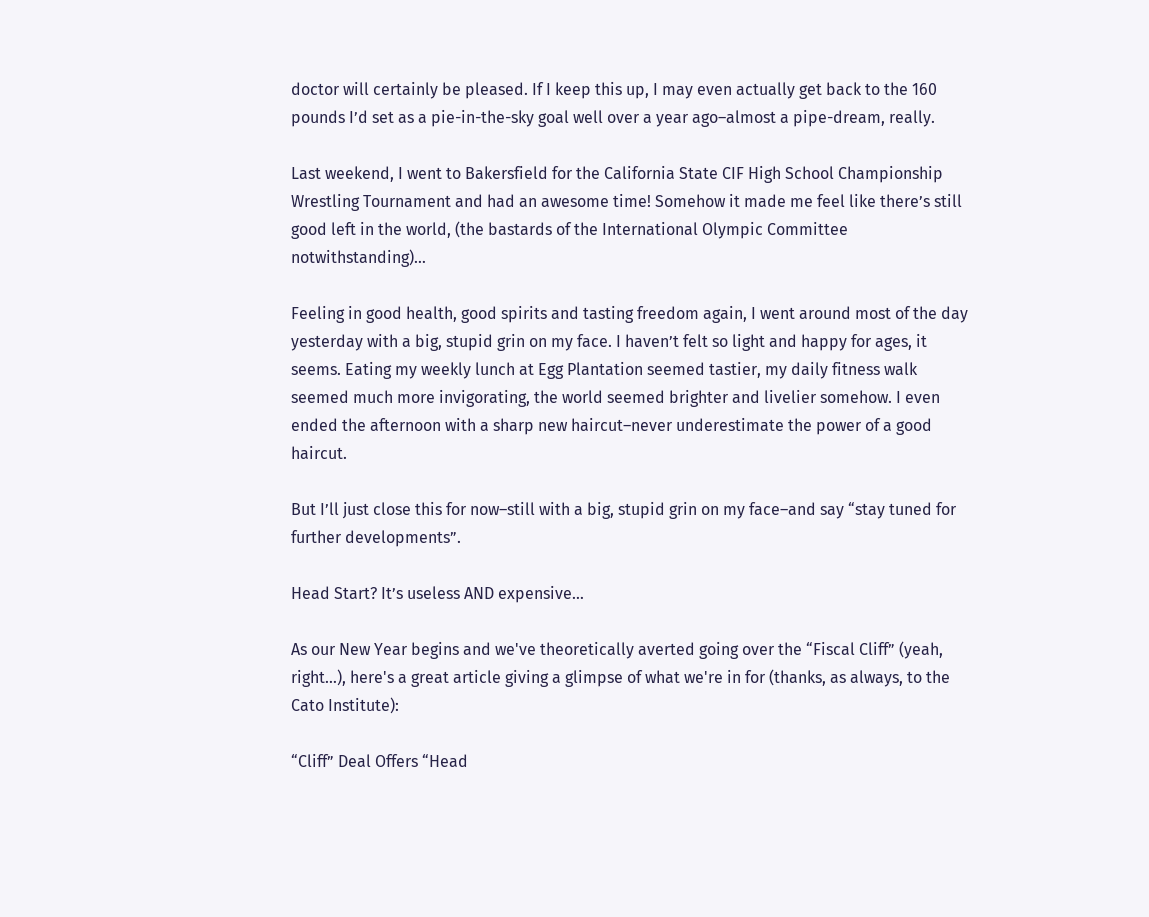doctor will certainly be pleased. If I keep this up, I may even actually get back to the 160 pounds I’d set as a pie-in-the-sky goal well over a year ago–almost a pipe-dream, really.

Last weekend, I went to Bakersfield for the California State CIF High School Championship Wrestling Tournament and had an awesome time! Somehow it made me feel like there’s still good left in the world, (the bastards of the International Olympic Committee notwithstanding)…

Feeling in good health, good spirits and tasting freedom again, I went around most of the day yesterday with a big, stupid grin on my face. I haven’t felt so light and happy for ages, it seems. Eating my weekly lunch at Egg Plantation seemed tastier, my daily fitness walk seemed much more invigorating, the world seemed brighter and livelier somehow. I even ended the afternoon with a sharp new haircut–never underestimate the power of a good haircut.

But I’ll just close this for now–still with a big, stupid grin on my face–and say “stay tuned for further developments”.

Head Start? It’s useless AND expensive…

As our New Year begins and we've theoretically averted going over the “Fiscal Cliff” (yeah, right…), here's a great article giving a glimpse of what we're in for (thanks, as always, to the Cato Institute):

“Cliff” Deal Offers “Head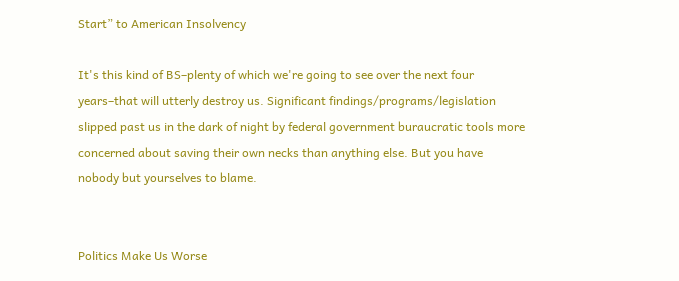Start” to American Insolvency

It's this kind of BS–plenty of which we're going to see over the next four years–that will utterly destroy us. Significant findings/programs/legislation slipped past us in the dark of night by federal government buraucratic tools more concerned about saving their own necks than anything else. But you have nobody but yourselves to blame.


Politics Make Us Worse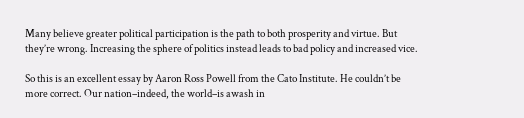Many believe greater political participation is the path to both prosperity and virtue. But they’re wrong. Increasing the sphere of politics instead leads to bad policy and increased vice.

So this is an excellent essay by Aaron Ross Powell from the Cato Institute. He couldn’t be more correct. Our nation–indeed, the world–is awash in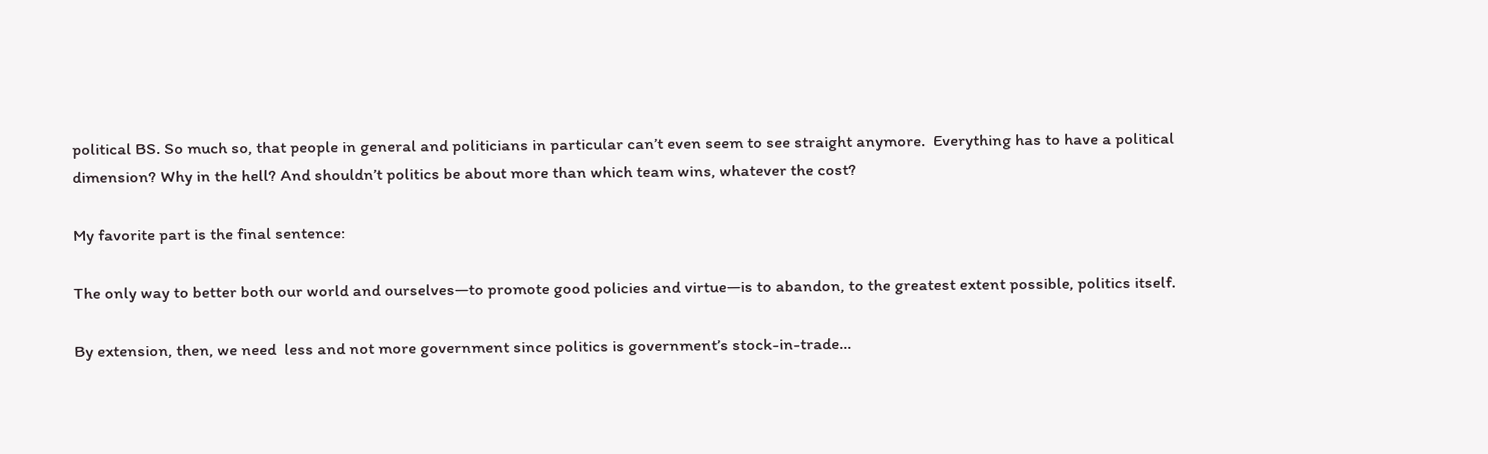political BS. So much so, that people in general and politicians in particular can’t even seem to see straight anymore.  Everything has to have a political dimension? Why in the hell? And shouldn’t politics be about more than which team wins, whatever the cost?

My favorite part is the final sentence:

The only way to better both our world and ourselves—to promote good policies and virtue—is to abandon, to the greatest extent possible, politics itself.

By extension, then, we need  less and not more government since politics is government’s stock-in-trade…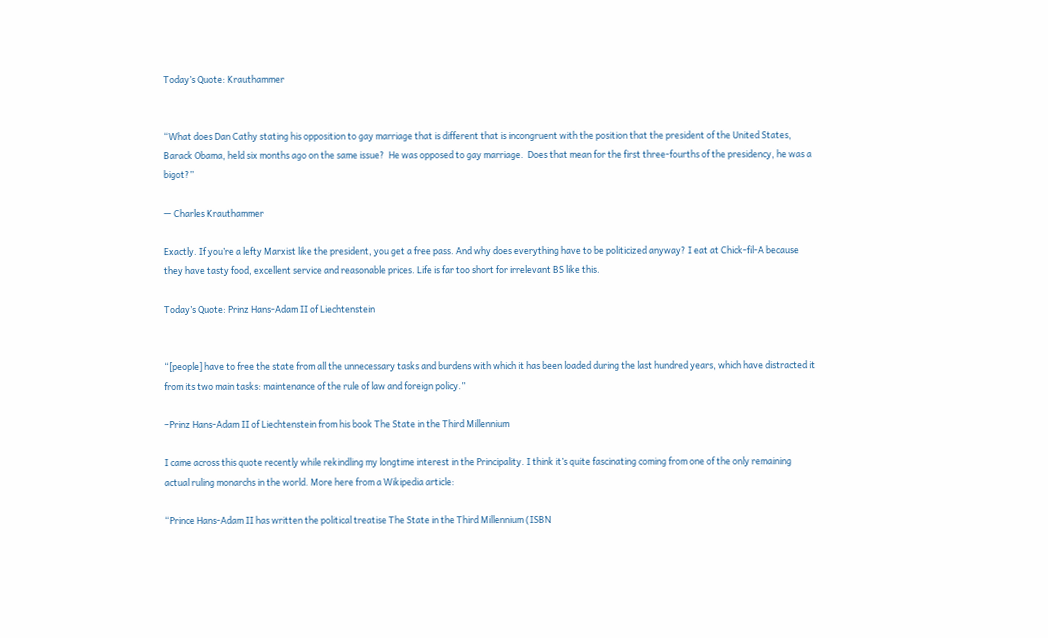Today’s Quote: Krauthammer


“What does Dan Cathy stating his opposition to gay marriage that is different that is incongruent with the position that the president of the United States, Barack Obama, held six months ago on the same issue?  He was opposed to gay marriage.  Does that mean for the first three-fourths of the presidency, he was a bigot?”

— Charles Krauthammer

Exactly. If you’re a lefty Marxist like the president, you get a free pass. And why does everything have to be politicized anyway? I eat at Chick-fil-A because they have tasty food, excellent service and reasonable prices. Life is far too short for irrelevant BS like this.

Today’s Quote: Prinz Hans-Adam II of Liechtenstein


“[people] have to free the state from all the unnecessary tasks and burdens with which it has been loaded during the last hundred years, which have distracted it from its two main tasks: maintenance of the rule of law and foreign policy.”

–Prinz Hans-Adam II of Liechtenstein from his book The State in the Third Millennium

I came across this quote recently while rekindling my longtime interest in the Principality. I think it’s quite fascinating coming from one of the only remaining actual ruling monarchs in the world. More here from a Wikipedia article:

“Prince Hans-Adam II has written the political treatise The State in the Third Millennium (ISBN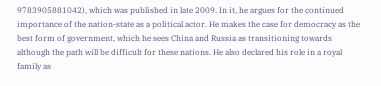9783905881042), which was published in late 2009. In it, he argues for the continued importance of the nation-state as a political actor. He makes the case for democracy as the best form of government, which he sees China and Russia as transitioning towards although the path will be difficult for these nations. He also declared his role in a royal family as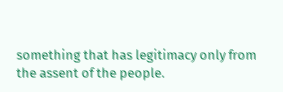something that has legitimacy only from the assent of the people.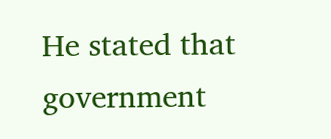He stated that government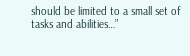should be limited to a small set of tasks and abilities…”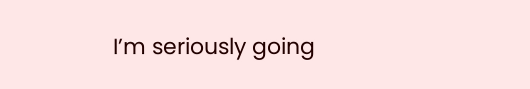I’m seriously going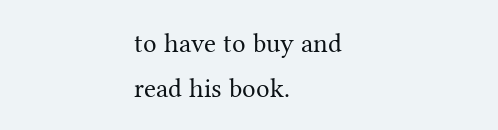to have to buy and read his book.